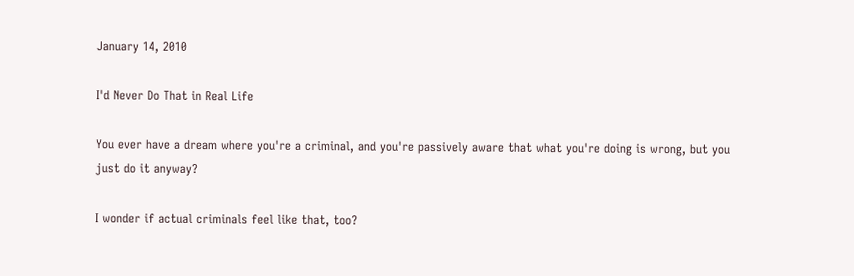January 14, 2010

I'd Never Do That in Real Life

You ever have a dream where you're a criminal, and you're passively aware that what you're doing is wrong, but you just do it anyway?

I wonder if actual criminals feel like that, too?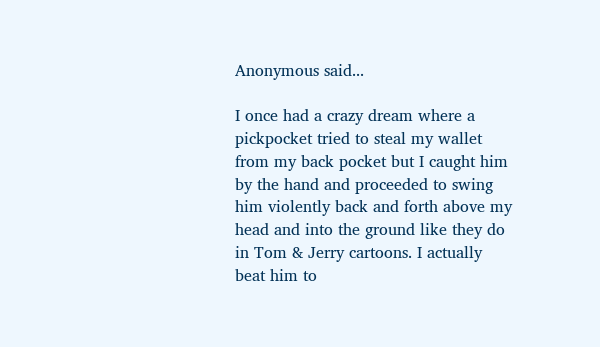Anonymous said...

I once had a crazy dream where a pickpocket tried to steal my wallet from my back pocket but I caught him by the hand and proceeded to swing him violently back and forth above my head and into the ground like they do in Tom & Jerry cartoons. I actually beat him to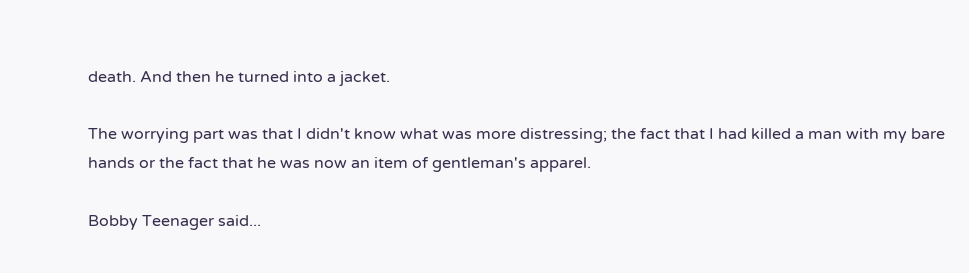death. And then he turned into a jacket.

The worrying part was that I didn't know what was more distressing; the fact that I had killed a man with my bare hands or the fact that he was now an item of gentleman's apparel.

Bobby Teenager said...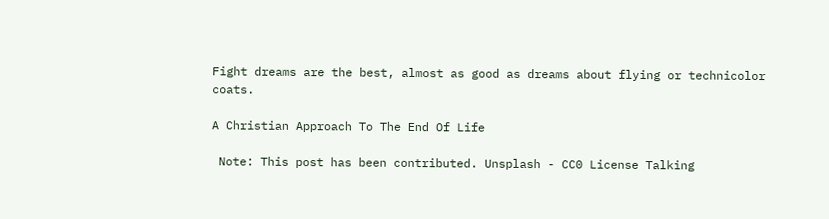Fight dreams are the best, almost as good as dreams about flying or technicolor coats.

A Christian Approach To The End Of Life

 Note: This post has been contributed. Unsplash - CC0 License Talking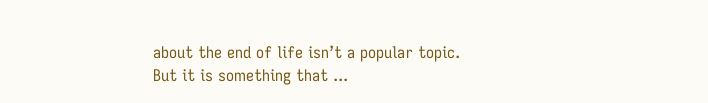about the end of life isn’t a popular topic. But it is something that ...